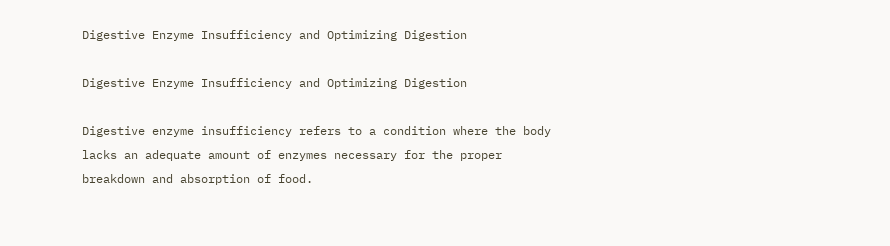Digestive Enzyme Insufficiency and Optimizing Digestion

Digestive Enzyme Insufficiency and Optimizing Digestion

Digestive enzyme insufficiency refers to a condition where the body lacks an adequate amount of enzymes necessary for the proper breakdown and absorption of food.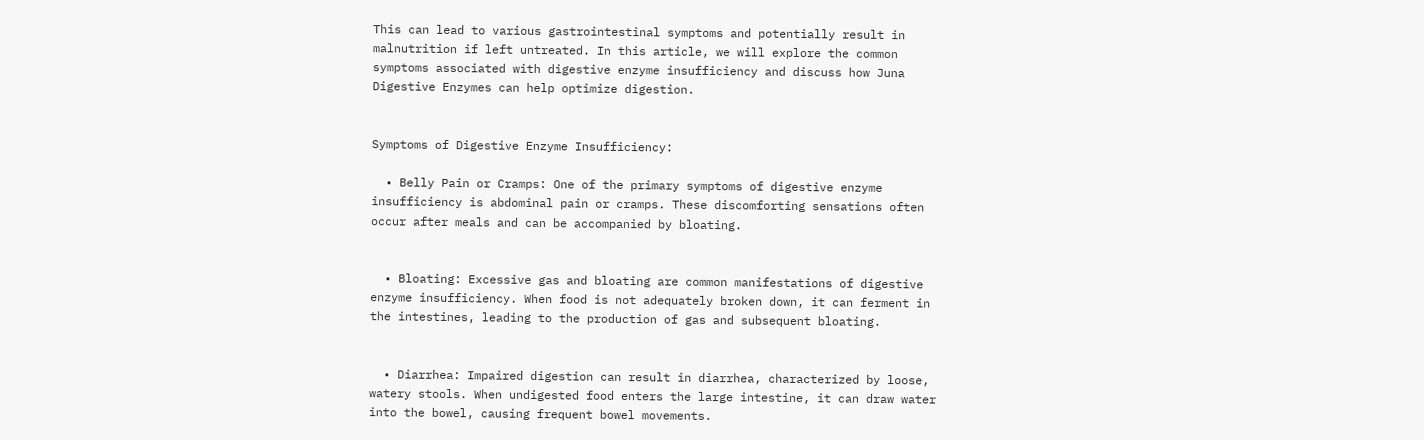This can lead to various gastrointestinal symptoms and potentially result in malnutrition if left untreated. In this article, we will explore the common symptoms associated with digestive enzyme insufficiency and discuss how Juna Digestive Enzymes can help optimize digestion.


Symptoms of Digestive Enzyme Insufficiency:

  • Belly Pain or Cramps: One of the primary symptoms of digestive enzyme insufficiency is abdominal pain or cramps. These discomforting sensations often occur after meals and can be accompanied by bloating.


  • Bloating: Excessive gas and bloating are common manifestations of digestive enzyme insufficiency. When food is not adequately broken down, it can ferment in the intestines, leading to the production of gas and subsequent bloating.


  • Diarrhea: Impaired digestion can result in diarrhea, characterized by loose, watery stools. When undigested food enters the large intestine, it can draw water into the bowel, causing frequent bowel movements.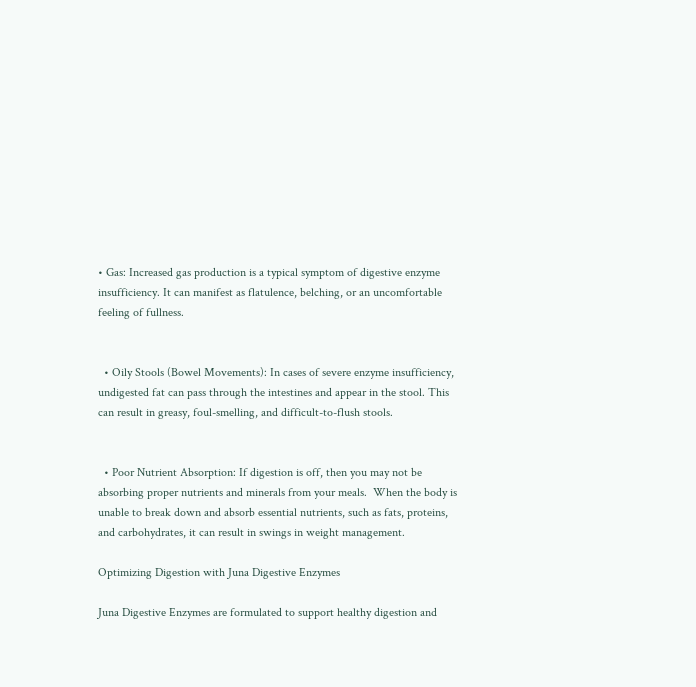• Gas: Increased gas production is a typical symptom of digestive enzyme insufficiency. It can manifest as flatulence, belching, or an uncomfortable feeling of fullness.


  • Oily Stools (Bowel Movements): In cases of severe enzyme insufficiency, undigested fat can pass through the intestines and appear in the stool. This can result in greasy, foul-smelling, and difficult-to-flush stools.


  • Poor Nutrient Absorption: If digestion is off, then you may not be absorbing proper nutrients and minerals from your meals.  When the body is unable to break down and absorb essential nutrients, such as fats, proteins, and carbohydrates, it can result in swings in weight management.

Optimizing Digestion with Juna Digestive Enzymes

Juna Digestive Enzymes are formulated to support healthy digestion and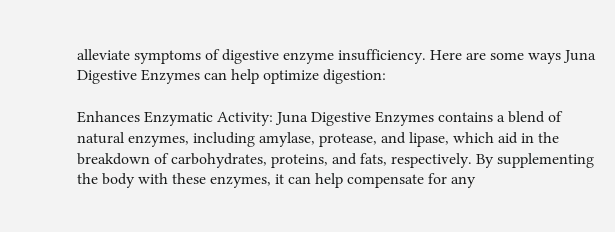alleviate symptoms of digestive enzyme insufficiency. Here are some ways Juna Digestive Enzymes can help optimize digestion:

Enhances Enzymatic Activity: Juna Digestive Enzymes contains a blend of natural enzymes, including amylase, protease, and lipase, which aid in the breakdown of carbohydrates, proteins, and fats, respectively. By supplementing the body with these enzymes, it can help compensate for any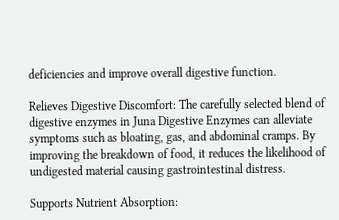deficiencies and improve overall digestive function.

Relieves Digestive Discomfort: The carefully selected blend of digestive enzymes in Juna Digestive Enzymes can alleviate symptoms such as bloating, gas, and abdominal cramps. By improving the breakdown of food, it reduces the likelihood of undigested material causing gastrointestinal distress.

Supports Nutrient Absorption: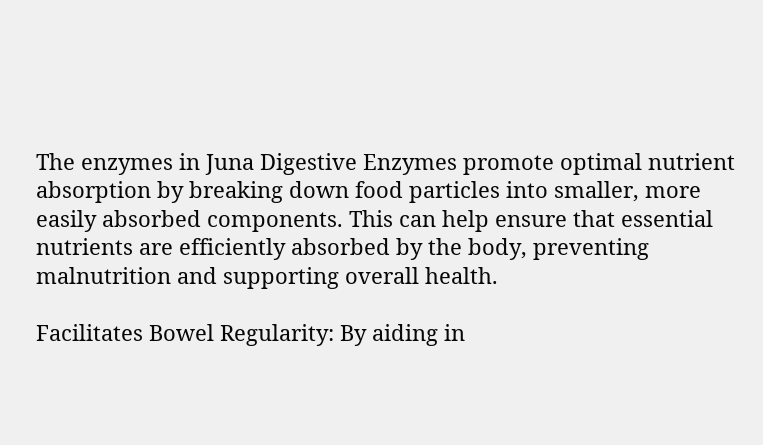The enzymes in Juna Digestive Enzymes promote optimal nutrient absorption by breaking down food particles into smaller, more easily absorbed components. This can help ensure that essential nutrients are efficiently absorbed by the body, preventing malnutrition and supporting overall health.

Facilitates Bowel Regularity: By aiding in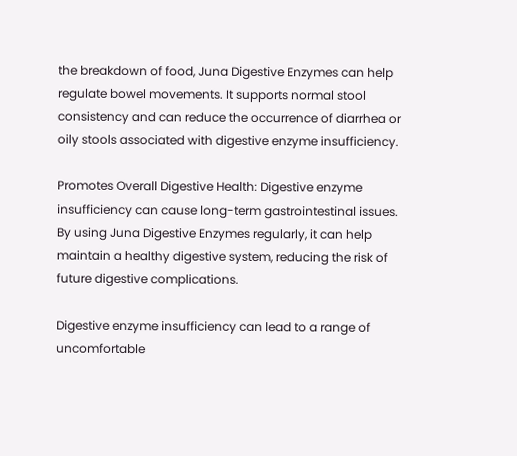the breakdown of food, Juna Digestive Enzymes can help regulate bowel movements. It supports normal stool consistency and can reduce the occurrence of diarrhea or oily stools associated with digestive enzyme insufficiency.

Promotes Overall Digestive Health: Digestive enzyme insufficiency can cause long-term gastrointestinal issues. By using Juna Digestive Enzymes regularly, it can help maintain a healthy digestive system, reducing the risk of future digestive complications.

Digestive enzyme insufficiency can lead to a range of uncomfortable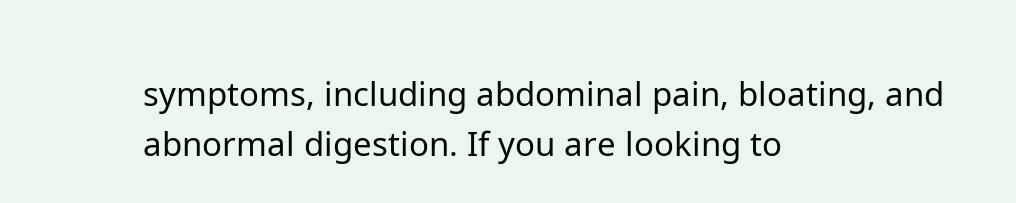symptoms, including abdominal pain, bloating, and abnormal digestion. If you are looking to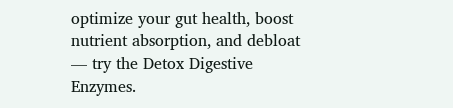optimize your gut health, boost nutrient absorption, and debloat — try the Detox Digestive Enzymes.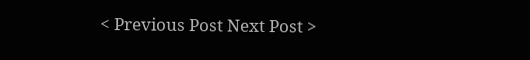< Previous Post Next Post >